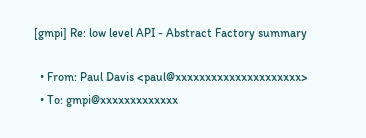[gmpi] Re: low level API - Abstract Factory summary

  • From: Paul Davis <paul@xxxxxxxxxxxxxxxxxxxxx>
  • To: gmpi@xxxxxxxxxxxxx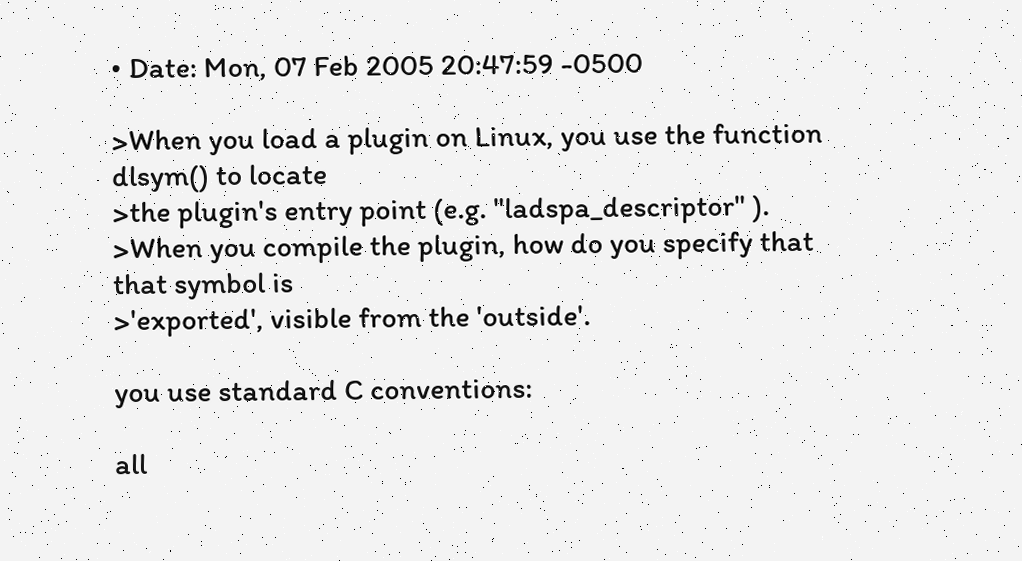• Date: Mon, 07 Feb 2005 20:47:59 -0500

>When you load a plugin on Linux, you use the function dlsym() to locate
>the plugin's entry point (e.g. "ladspa_descriptor" ).
>When you compile the plugin, how do you specify that that symbol is
>'exported', visible from the 'outside'.

you use standard C conventions:

all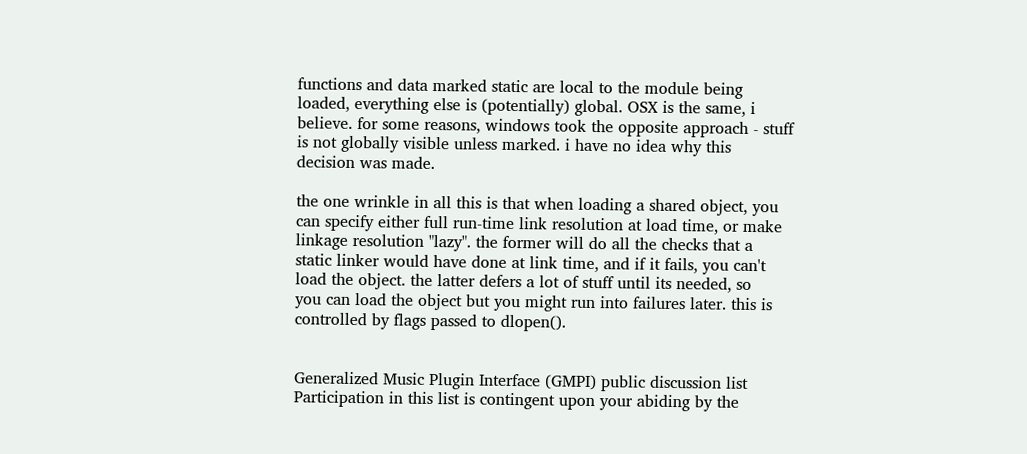functions and data marked static are local to the module being
loaded, everything else is (potentially) global. OSX is the same, i
believe. for some reasons, windows took the opposite approach - stuff
is not globally visible unless marked. i have no idea why this
decision was made.

the one wrinkle in all this is that when loading a shared object, you
can specify either full run-time link resolution at load time, or make
linkage resolution "lazy". the former will do all the checks that a
static linker would have done at link time, and if it fails, you can't
load the object. the latter defers a lot of stuff until its needed, so
you can load the object but you might run into failures later. this is
controlled by flags passed to dlopen().


Generalized Music Plugin Interface (GMPI) public discussion list
Participation in this list is contingent upon your abiding by the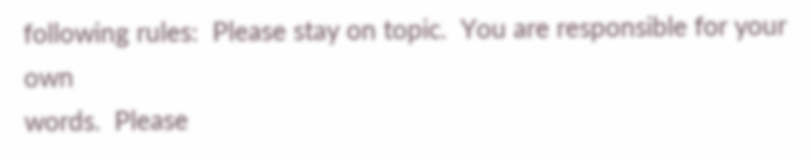following rules:  Please stay on topic.  You are responsible for your own
words.  Please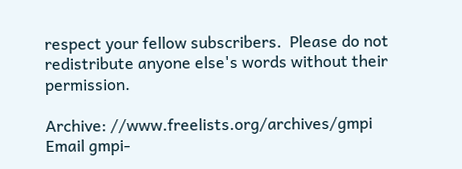respect your fellow subscribers.  Please do not
redistribute anyone else's words without their permission.

Archive: //www.freelists.org/archives/gmpi
Email gmpi-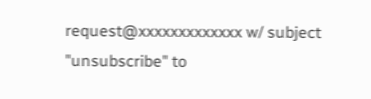request@xxxxxxxxxxxxx w/ subject "unsubscribe" to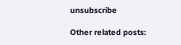unsubscribe

Other related posts: